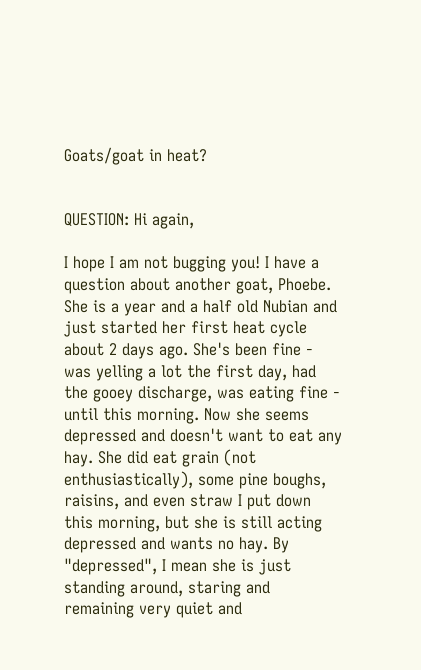Goats/goat in heat?


QUESTION: Hi again,

I hope I am not bugging you! I have a question about another goat, Phoebe. She is a year and a half old Nubian and just started her first heat cycle about 2 days ago. She's been fine - was yelling a lot the first day, had the gooey discharge, was eating fine - until this morning. Now she seems depressed and doesn't want to eat any hay. She did eat grain (not enthusiastically), some pine boughs, raisins, and even straw I put down this morning, but she is still acting depressed and wants no hay. By "depressed", I mean she is just standing around, staring and remaining very quiet and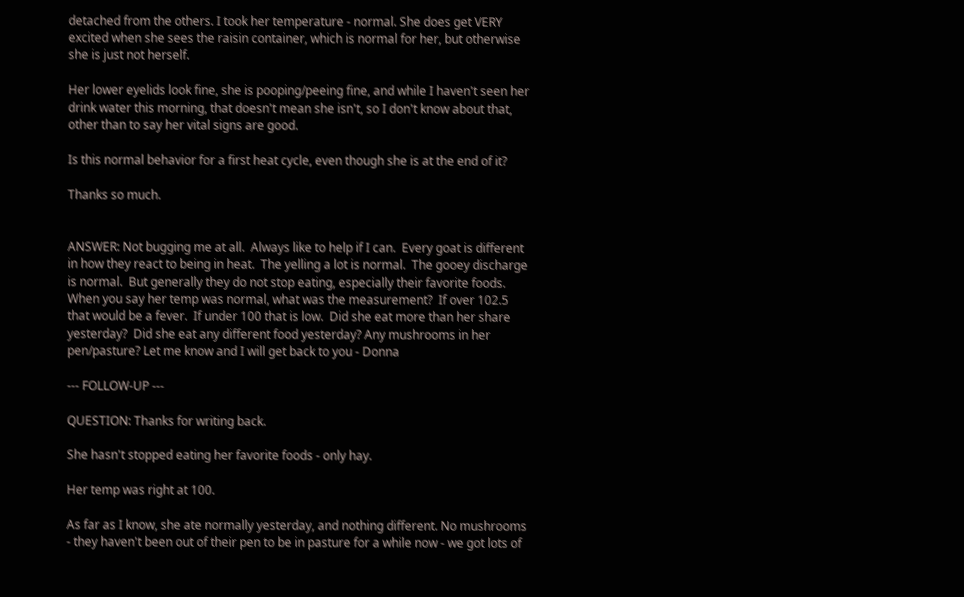detached from the others. I took her temperature - normal. She does get VERY excited when she sees the raisin container, which is normal for her, but otherwise she is just not herself.

Her lower eyelids look fine, she is pooping/peeing fine, and while I haven't seen her drink water this morning, that doesn't mean she isn't, so I don't know about that, other than to say her vital signs are good.

Is this normal behavior for a first heat cycle, even though she is at the end of it?

Thanks so much.


ANSWER: Not bugging me at all.  Always like to help if I can.  Every goat is different in how they react to being in heat.  The yelling a lot is normal.  The gooey discharge is normal.  But generally they do not stop eating, especially their favorite foods.  When you say her temp was normal, what was the measurement?  If over 102.5 that would be a fever.  If under 100 that is low.  Did she eat more than her share yesterday?  Did she eat any different food yesterday? Any mushrooms in her pen/pasture? Let me know and I will get back to you - Donna

--- FOLLOW-UP ---

QUESTION: Thanks for writing back.

She hasn't stopped eating her favorite foods - only hay.

Her temp was right at 100.

As far as I know, she ate normally yesterday, and nothing different. No mushrooms - they haven't been out of their pen to be in pasture for a while now - we got lots of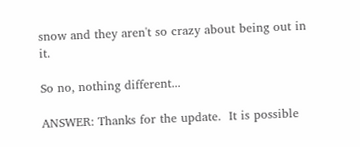snow and they aren't so crazy about being out in it.

So no, nothing different...

ANSWER: Thanks for the update.  It is possible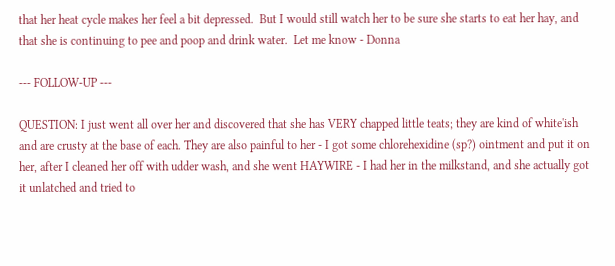that her heat cycle makes her feel a bit depressed.  But I would still watch her to be sure she starts to eat her hay, and that she is continuing to pee and poop and drink water.  Let me know - Donna

--- FOLLOW-UP ---

QUESTION: I just went all over her and discovered that she has VERY chapped little teats; they are kind of white'ish and are crusty at the base of each. They are also painful to her - I got some chlorehexidine (sp?) ointment and put it on her, after I cleaned her off with udder wash, and she went HAYWIRE - I had her in the milkstand, and she actually got it unlatched and tried to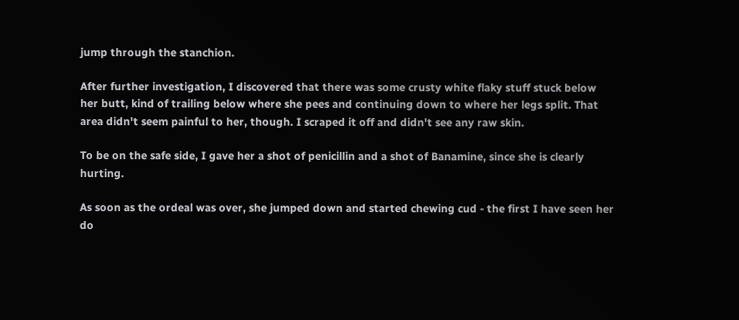jump through the stanchion.

After further investigation, I discovered that there was some crusty white flaky stuff stuck below her butt, kind of trailing below where she pees and continuing down to where her legs split. That area didn't seem painful to her, though. I scraped it off and didn't see any raw skin.

To be on the safe side, I gave her a shot of penicillin and a shot of Banamine, since she is clearly hurting.

As soon as the ordeal was over, she jumped down and started chewing cud - the first I have seen her do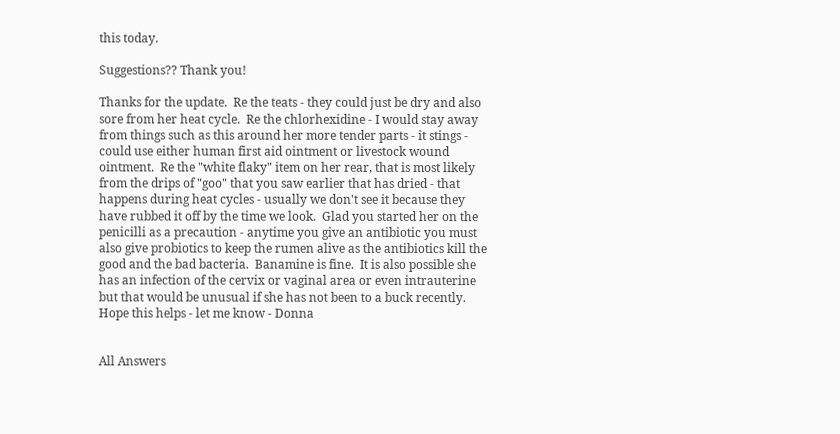this today.

Suggestions?? Thank you!

Thanks for the update.  Re the teats - they could just be dry and also sore from her heat cycle.  Re the chlorhexidine - I would stay away from things such as this around her more tender parts - it stings - could use either human first aid ointment or livestock wound ointment.  Re the "white flaky" item on her rear, that is most likely from the drips of "goo" that you saw earlier that has dried - that happens during heat cycles - usually we don't see it because they have rubbed it off by the time we look.  Glad you started her on the penicilli as a precaution - anytime you give an antibiotic you must also give probiotics to keep the rumen alive as the antibiotics kill the good and the bad bacteria.  Banamine is fine.  It is also possible she has an infection of the cervix or vaginal area or even intrauterine but that would be unusual if she has not been to a buck recently.  Hope this helps - let me know - Donna


All Answers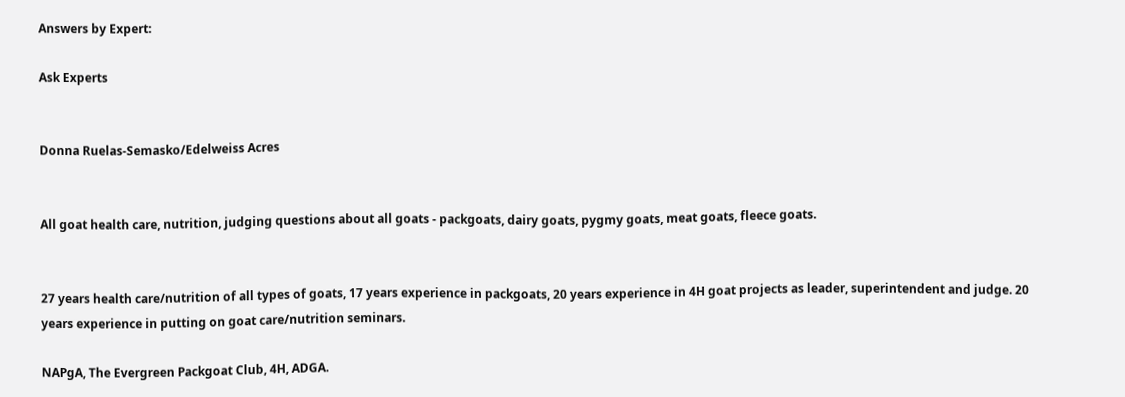Answers by Expert:

Ask Experts


Donna Ruelas-Semasko/Edelweiss Acres


All goat health care, nutrition, judging questions about all goats - packgoats, dairy goats, pygmy goats, meat goats, fleece goats.


27 years health care/nutrition of all types of goats, 17 years experience in packgoats, 20 years experience in 4H goat projects as leader, superintendent and judge. 20 years experience in putting on goat care/nutrition seminars.

NAPgA, The Evergreen Packgoat Club, 4H, ADGA.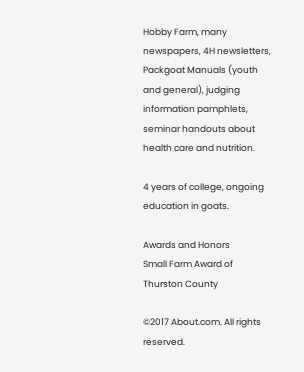Hobby Farm, many newspapers, 4H newsletters, Packgoat Manuals (youth and general), judging information pamphlets, seminar handouts about health care and nutrition.

4 years of college, ongoing education in goats.

Awards and Honors
Small Farm Award of Thurston County

©2017 About.com. All rights reserved.